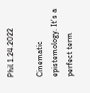Phil 1.24.2022

Cinematic epistemology. It’s a perfect term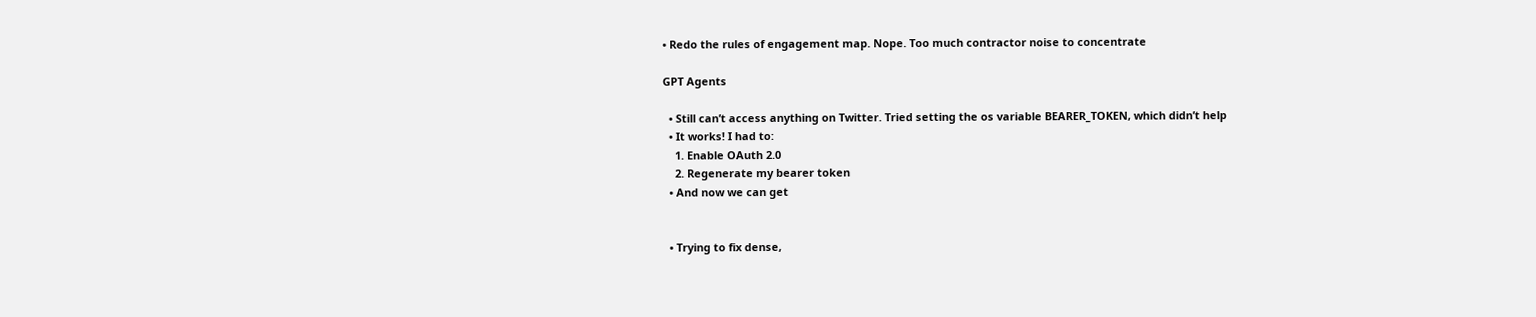• Redo the rules of engagement map. Nope. Too much contractor noise to concentrate

GPT Agents

  • Still can’t access anything on Twitter. Tried setting the os variable BEARER_TOKEN, which didn’t help
  • It works! I had to:
    1. Enable OAuth 2.0
    2. Regenerate my bearer token
  • And now we can get


  • Trying to fix dense,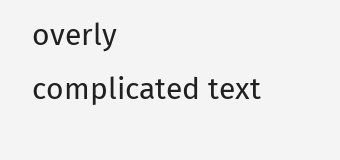overly complicated text